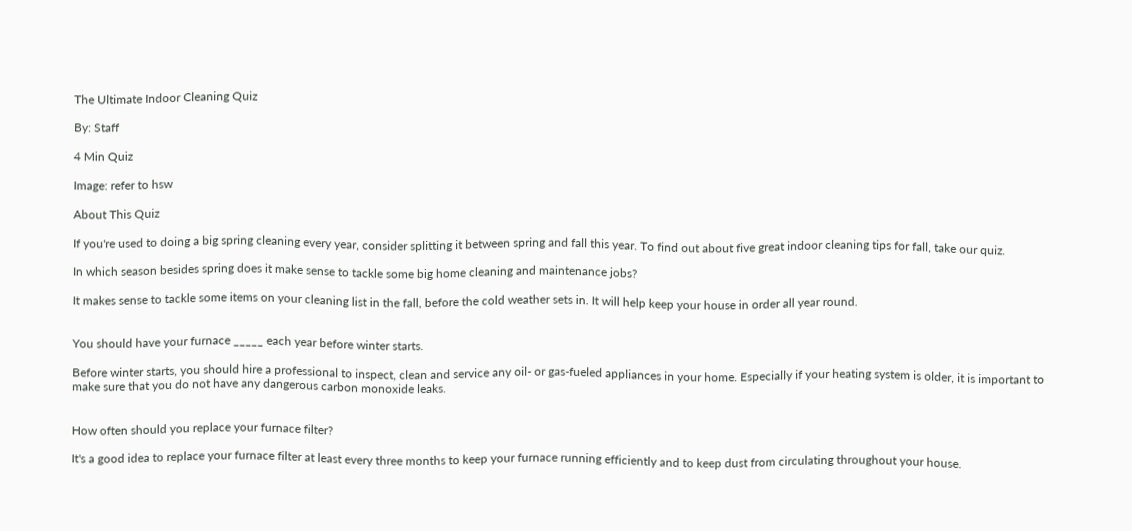The Ultimate Indoor Cleaning Quiz

By: Staff

4 Min Quiz

Image: refer to hsw

About This Quiz

If you're used to doing a big spring cleaning every year, consider splitting it between spring and fall this year. To find out about five great indoor cleaning tips for fall, take our quiz.

In which season besides spring does it make sense to tackle some big home cleaning and maintenance jobs?

It makes sense to tackle some items on your cleaning list in the fall, before the cold weather sets in. It will help keep your house in order all year round.


You should have your furnace _____ each year before winter starts.

Before winter starts, you should hire a professional to inspect, clean and service any oil- or gas-fueled appliances in your home. Especially if your heating system is older, it is important to make sure that you do not have any dangerous carbon monoxide leaks.


How often should you replace your furnace filter?

It's a good idea to replace your furnace filter at least every three months to keep your furnace running efficiently and to keep dust from circulating throughout your house.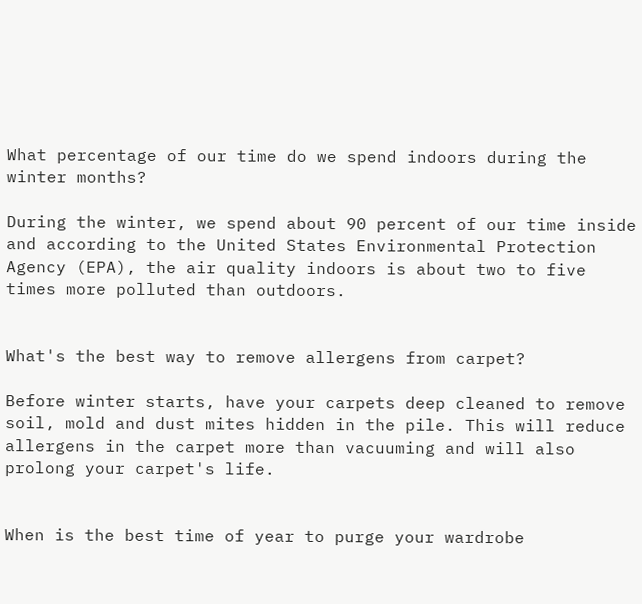What percentage of our time do we spend indoors during the winter months?

During the winter, we spend about 90 percent of our time inside and according to the United States Environmental Protection Agency (EPA), the air quality indoors is about two to five times more polluted than outdoors.


What's the best way to remove allergens from carpet?

Before winter starts, have your carpets deep cleaned to remove soil, mold and dust mites hidden in the pile. This will reduce allergens in the carpet more than vacuuming and will also prolong your carpet's life.


When is the best time of year to purge your wardrobe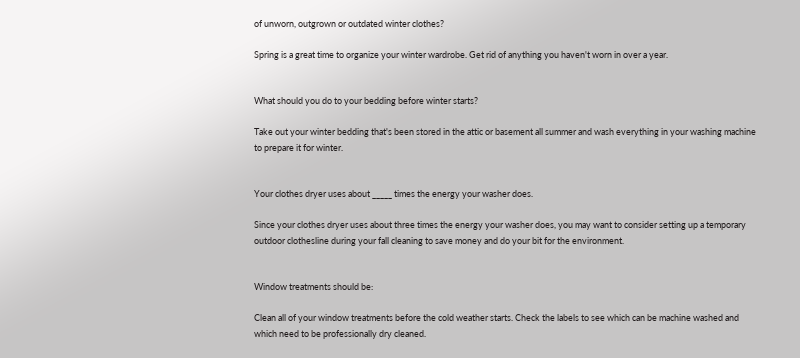of unworn, outgrown or outdated winter clothes?

Spring is a great time to organize your winter wardrobe. Get rid of anything you haven't worn in over a year.


What should you do to your bedding before winter starts?

Take out your winter bedding that's been stored in the attic or basement all summer and wash everything in your washing machine to prepare it for winter.


Your clothes dryer uses about _____ times the energy your washer does.

Since your clothes dryer uses about three times the energy your washer does, you may want to consider setting up a temporary outdoor clothesline during your fall cleaning to save money and do your bit for the environment.


Window treatments should be:

Clean all of your window treatments before the cold weather starts. Check the labels to see which can be machine washed and which need to be professionally dry cleaned.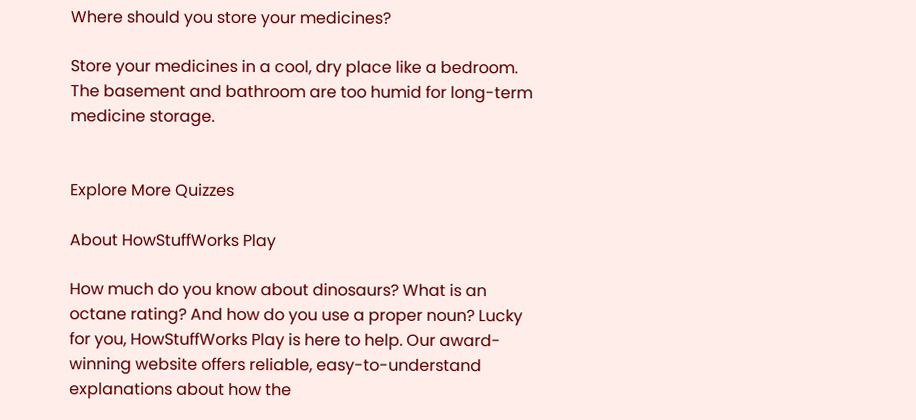Where should you store your medicines?

Store your medicines in a cool, dry place like a bedroom. The basement and bathroom are too humid for long-term medicine storage.


Explore More Quizzes

About HowStuffWorks Play

How much do you know about dinosaurs? What is an octane rating? And how do you use a proper noun? Lucky for you, HowStuffWorks Play is here to help. Our award-winning website offers reliable, easy-to-understand explanations about how the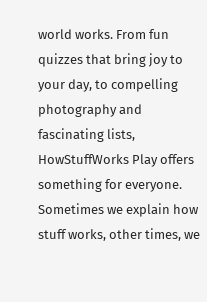world works. From fun quizzes that bring joy to your day, to compelling photography and fascinating lists, HowStuffWorks Play offers something for everyone. Sometimes we explain how stuff works, other times, we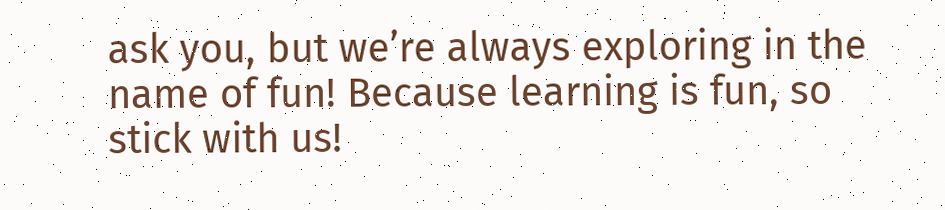ask you, but we’re always exploring in the name of fun! Because learning is fun, so stick with us!